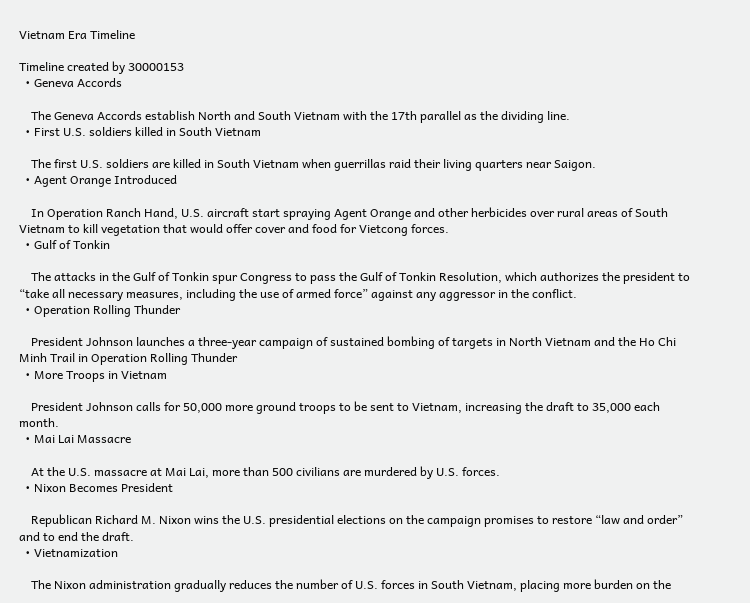Vietnam Era Timeline

Timeline created by 30000153
  • Geneva Accords

    The Geneva Accords establish North and South Vietnam with the 17th parallel as the dividing line.
  • First U.S. soldiers killed in South Vietnam

    The first U.S. soldiers are killed in South Vietnam when guerrillas raid their living quarters near Saigon.
  • Agent Orange Introduced

    In Operation Ranch Hand, U.S. aircraft start spraying Agent Orange and other herbicides over rural areas of South Vietnam to kill vegetation that would offer cover and food for Vietcong forces.
  • Gulf of Tonkin

    The attacks in the Gulf of Tonkin spur Congress to pass the Gulf of Tonkin Resolution, which authorizes the president to “take all necessary measures, including the use of armed force” against any aggressor in the conflict.
  • Operation Rolling Thunder

    President Johnson launches a three-year campaign of sustained bombing of targets in North Vietnam and the Ho Chi Minh Trail in Operation Rolling Thunder
  • More Troops in Vietnam

    President Johnson calls for 50,000 more ground troops to be sent to Vietnam, increasing the draft to 35,000 each month.
  • Mai Lai Massacre

    At the U.S. massacre at Mai Lai, more than 500 civilians are murdered by U.S. forces.
  • Nixon Becomes President

    Republican Richard M. Nixon wins the U.S. presidential elections on the campaign promises to restore “law and order” and to end the draft.
  • Vietnamization

    The Nixon administration gradually reduces the number of U.S. forces in South Vietnam, placing more burden on the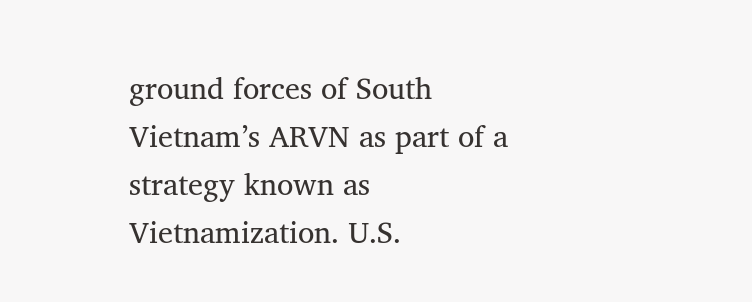ground forces of South Vietnam’s ARVN as part of a strategy known as Vietnamization. U.S.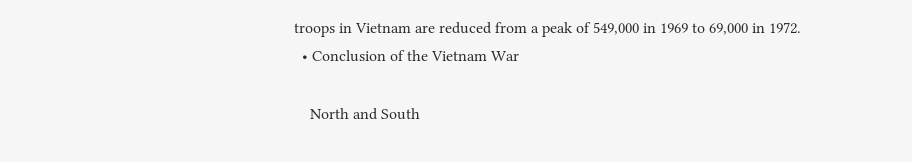troops in Vietnam are reduced from a peak of 549,000 in 1969 to 69,000 in 1972.
  • Conclusion of the Vietnam War

    North and South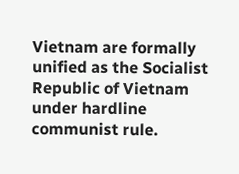Vietnam are formally unified as the Socialist Republic of Vietnam under hardline communist rule.